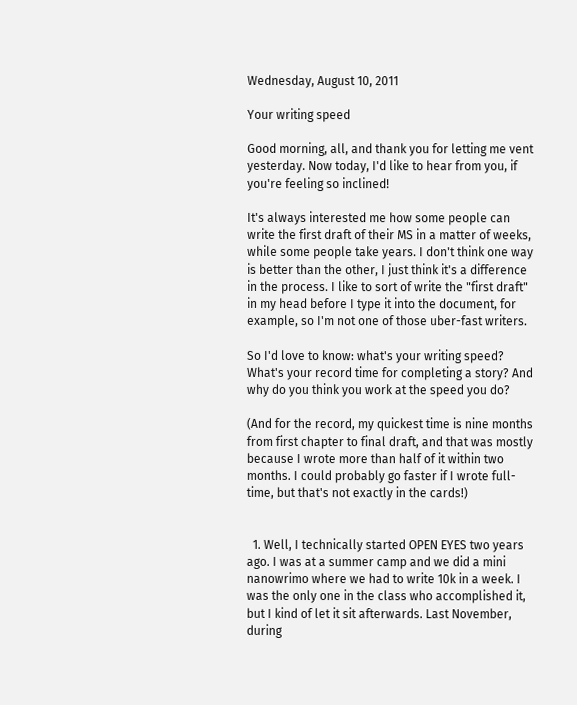Wednesday, August 10, 2011

Your writing speed

Good morning, all, and thank you for letting me vent yesterday. Now today, I'd like to hear from you, if you're feeling so inclined!

It's always interested me how some people can write the first draft of their MS in a matter of weeks, while some people take years. I don't think one way is better than the other, I just think it's a difference in the process. I like to sort of write the "first draft" in my head before I type it into the document, for example, so I'm not one of those uber-fast writers.

So I'd love to know: what's your writing speed? What's your record time for completing a story? And why do you think you work at the speed you do?

(And for the record, my quickest time is nine months from first chapter to final draft, and that was mostly because I wrote more than half of it within two months. I could probably go faster if I wrote full-time, but that's not exactly in the cards!)


  1. Well, I technically started OPEN EYES two years ago. I was at a summer camp and we did a mini nanowrimo where we had to write 10k in a week. I was the only one in the class who accomplished it, but I kind of let it sit afterwards. Last November, during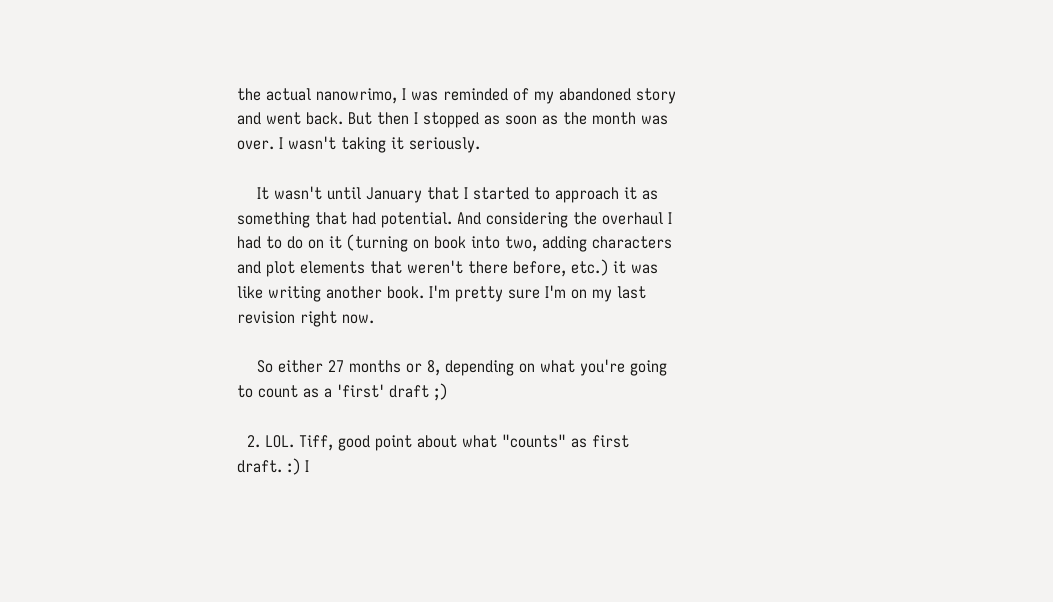the actual nanowrimo, I was reminded of my abandoned story and went back. But then I stopped as soon as the month was over. I wasn't taking it seriously.

    It wasn't until January that I started to approach it as something that had potential. And considering the overhaul I had to do on it (turning on book into two, adding characters and plot elements that weren't there before, etc.) it was like writing another book. I'm pretty sure I'm on my last revision right now.

    So either 27 months or 8, depending on what you're going to count as a 'first' draft ;)

  2. LOL. Tiff, good point about what "counts" as first draft. :) I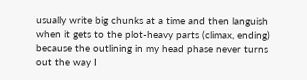usually write big chunks at a time and then languish when it gets to the plot-heavy parts (climax, ending) because the outlining in my head phase never turns out the way I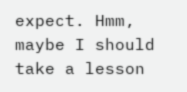expect. Hmm, maybe I should take a lesson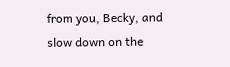from you, Becky, and slow down on the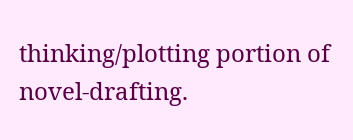thinking/plotting portion of novel-drafting.